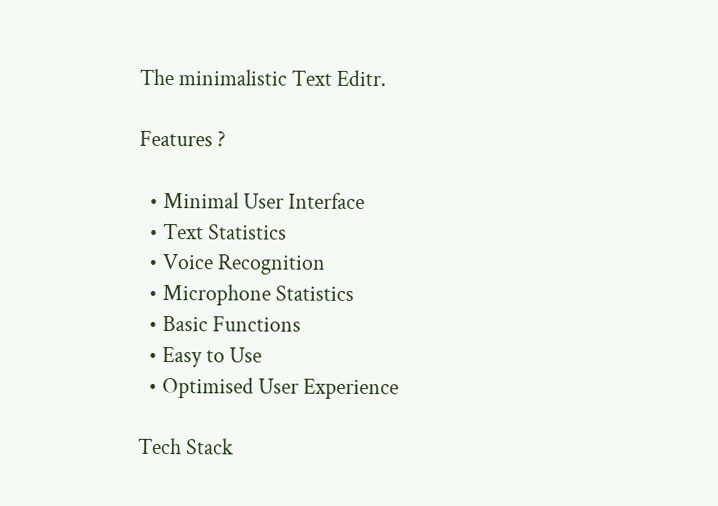The minimalistic Text Editr.

Features ?

  • Minimal User Interface
  • Text Statistics
  • Voice Recognition
  • Microphone Statistics
  • Basic Functions
  • Easy to Use
  • Optimised User Experience

Tech Stack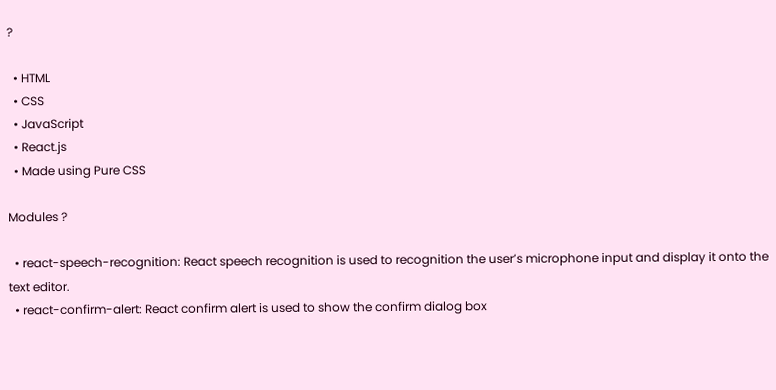?

  • HTML
  • CSS
  • JavaScript
  • React.js
  • Made using Pure CSS

Modules ?

  • react-speech-recognition: React speech recognition is used to recognition the user’s microphone input and display it onto the text editor.
  • react-confirm-alert: React confirm alert is used to show the confirm dialog box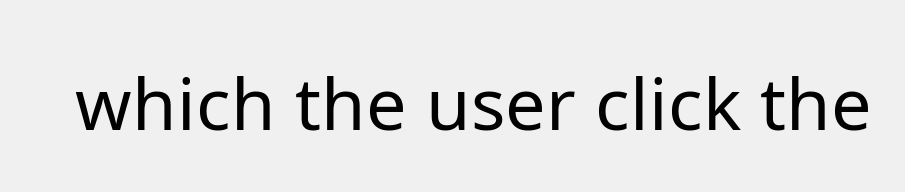which the user click the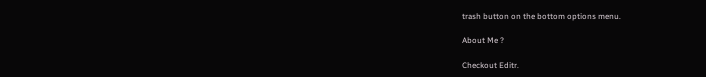trash button on the bottom options menu.

About Me ?

Checkout Editr.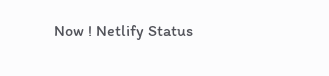Now ! Netlify Status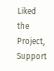Liked the Project, Support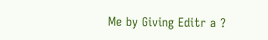Me by Giving Editr a ?